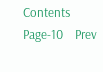Contents    Page-10    Prev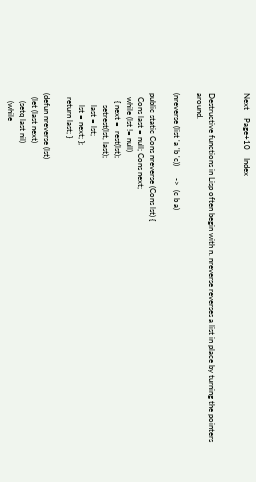Next    Page+10    Index


Destructive functions in Lisp often begin with n. nreverse reverses a list in place by turning the pointers around.

(nreverse (list 'a 'b 'c))      ->  (c b a)

public static Cons nreverse (Cons lst) {
  Cons last = null; Cons next;
  while (lst != null)
    { next =  rest(lst);
      setrest(lst, last);
      last = lst;
      lst = next; };
  return last; }

(defun nreverse (lst)
  (let (last next)
    (setq last nil)
    (while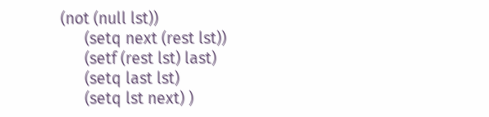(not (null lst))
      (setq next (rest lst))
      (setf (rest lst) last)
      (setq last lst)
      (setq lst next) )